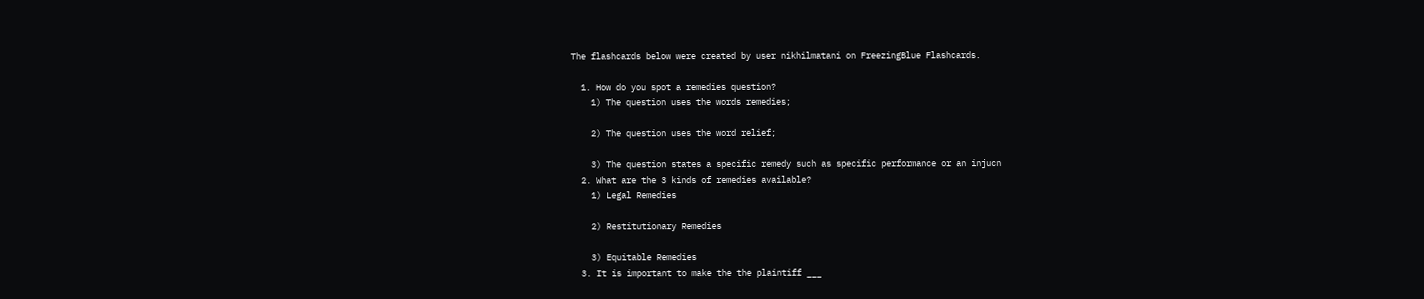The flashcards below were created by user nikhilmatani on FreezingBlue Flashcards.

  1. How do you spot a remedies question?
    1) The question uses the words remedies;

    2) The question uses the word relief;

    3) The question states a specific remedy such as specific performance or an injucn
  2. What are the 3 kinds of remedies available?
    1) Legal Remedies

    2) Restitutionary Remedies

    3) Equitable Remedies
  3. It is important to make the the plaintiff ___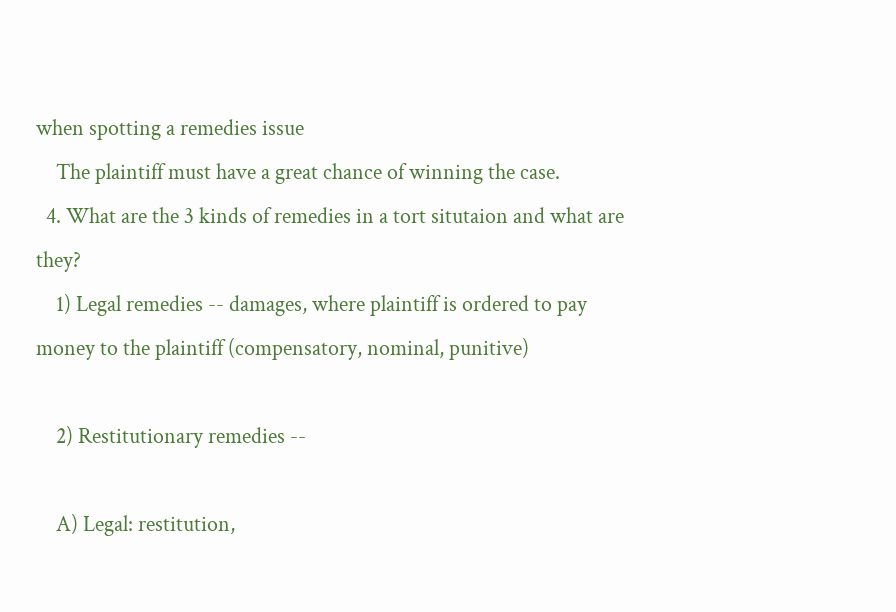when spotting a remedies issue
    The plaintiff must have a great chance of winning the case.
  4. What are the 3 kinds of remedies in a tort situtaion and what are they?
    1) Legal remedies -- damages, where plaintiff is ordered to pay money to the plaintiff (compensatory, nominal, punitive)

    2) Restitutionary remedies --

    A) Legal: restitution,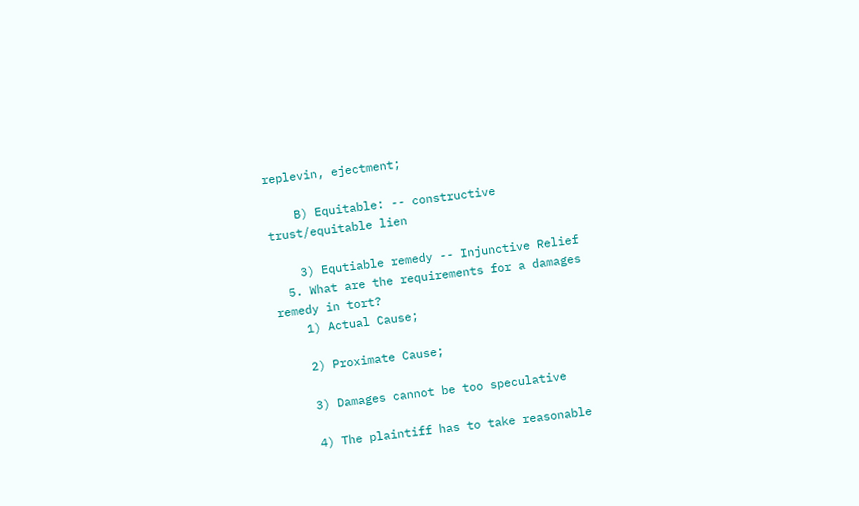replevin, ejectment;

    B) Equitable: -- constructive trust/equitable lien

    3) Equtiable remedy -- Injunctive Relief
  5. What are the requirements for a damages remedy in tort?
    1) Actual Cause;

    2) Proximate Cause;

    3) Damages cannot be too speculative

    4) The plaintiff has to take reasonable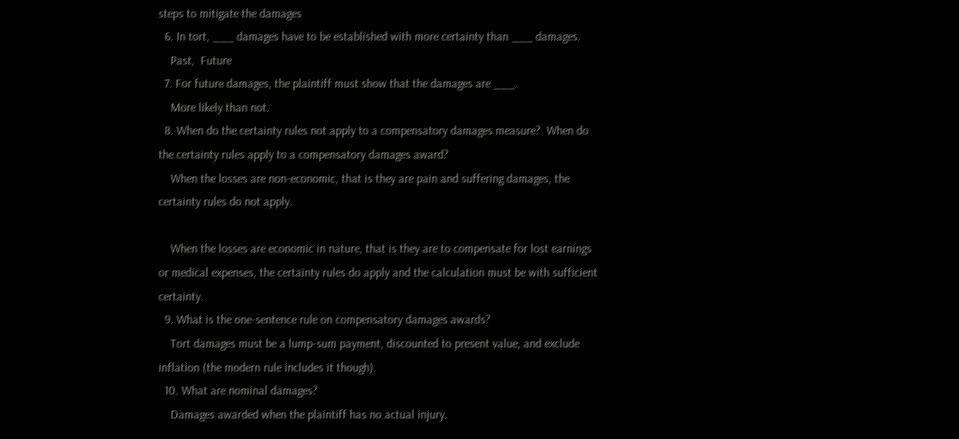steps to mitigate the damages
  6. In tort, ___ damages have to be established with more certainty than ___ damages.
    Past,  Future
  7. For future damages, the plaintiff must show that the damages are ___.
    More likely than not.
  8. When do the certainty rules not apply to a compensatory damages measure?  When do the certainty rules apply to a compensatory damages award?
    When the losses are non-economic, that is they are pain and suffering damages, the certainty rules do not apply.

    When the losses are economic in nature, that is they are to compensate for lost earnings or medical expenses, the certainty rules do apply and the calculation must be with sufficient certainty.
  9. What is the one-sentence rule on compensatory damages awards?
    Tort damages must be a lump-sum payment, discounted to present value, and exclude inflation (the modern rule includes it though).
  10. What are nominal damages?
    Damages awarded when the plaintiff has no actual injury.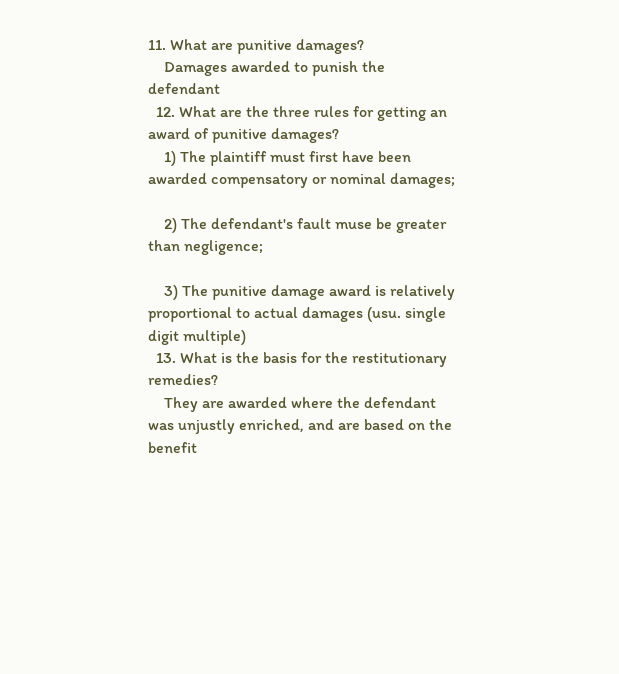11. What are punitive damages?
    Damages awarded to punish the defendant
  12. What are the three rules for getting an award of punitive damages?
    1) The plaintiff must first have been awarded compensatory or nominal damages;

    2) The defendant's fault muse be greater than negligence;

    3) The punitive damage award is relatively proportional to actual damages (usu. single digit multiple)
  13. What is the basis for the restitutionary remedies?
    They are awarded where the defendant was unjustly enriched, and are based on the benefit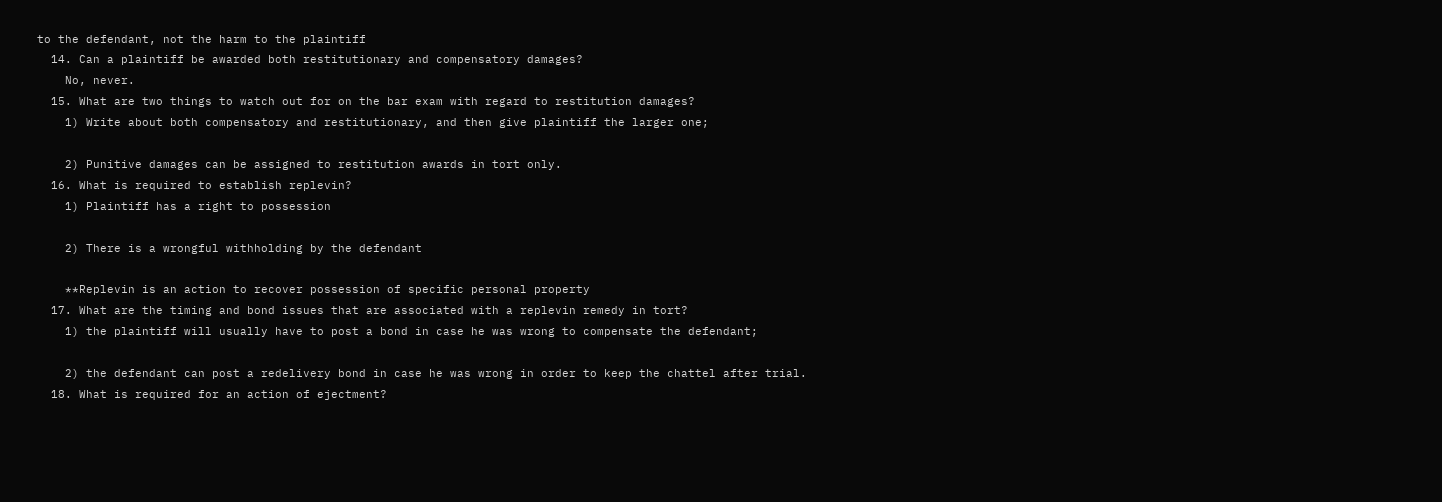to the defendant, not the harm to the plaintiff
  14. Can a plaintiff be awarded both restitutionary and compensatory damages?
    No, never.
  15. What are two things to watch out for on the bar exam with regard to restitution damages?
    1) Write about both compensatory and restitutionary, and then give plaintiff the larger one;

    2) Punitive damages can be assigned to restitution awards in tort only.
  16. What is required to establish replevin?
    1) Plaintiff has a right to possession

    2) There is a wrongful withholding by the defendant

    **Replevin is an action to recover possession of specific personal property
  17. What are the timing and bond issues that are associated with a replevin remedy in tort?
    1) the plaintiff will usually have to post a bond in case he was wrong to compensate the defendant;

    2) the defendant can post a redelivery bond in case he was wrong in order to keep the chattel after trial.
  18. What is required for an action of ejectment?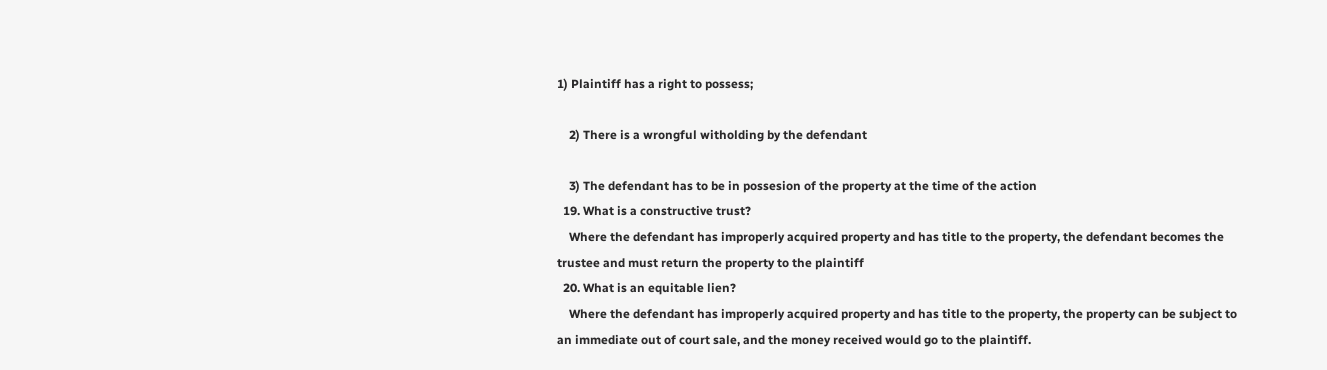1) Plaintiff has a right to possess;

    2) There is a wrongful witholding by the defendant

    3) The defendant has to be in possesion of the property at the time of the action
  19. What is a constructive trust?
    Where the defendant has improperly acquired property and has title to the property, the defendant becomes the trustee and must return the property to the plaintiff
  20. What is an equitable lien?
    Where the defendant has improperly acquired property and has title to the property, the property can be subject to an immediate out of court sale, and the money received would go to the plaintiff.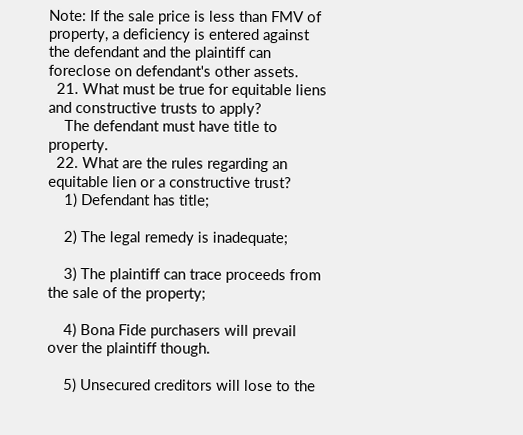Note: If the sale price is less than FMV of property, a deficiency is entered against the defendant and the plaintiff can foreclose on defendant's other assets.
  21. What must be true for equitable liens and constructive trusts to apply?
    The defendant must have title to property.
  22. What are the rules regarding an equitable lien or a constructive trust?
    1) Defendant has title;

    2) The legal remedy is inadequate;

    3) The plaintiff can trace proceeds from the sale of the property;

    4) Bona Fide purchasers will prevail over the plaintiff though.

    5) Unsecured creditors will lose to the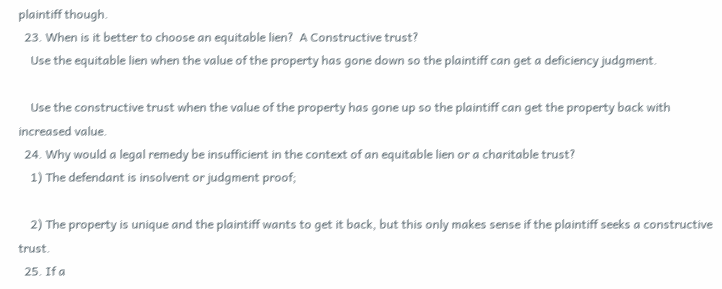plaintiff though.
  23. When is it better to choose an equitable lien?  A Constructive trust?
    Use the equitable lien when the value of the property has gone down so the plaintiff can get a deficiency judgment.

    Use the constructive trust when the value of the property has gone up so the plaintiff can get the property back with increased value.
  24. Why would a legal remedy be insufficient in the context of an equitable lien or a charitable trust?
    1) The defendant is insolvent or judgment proof;

    2) The property is unique and the plaintiff wants to get it back, but this only makes sense if the plaintiff seeks a constructive trust.
  25. If a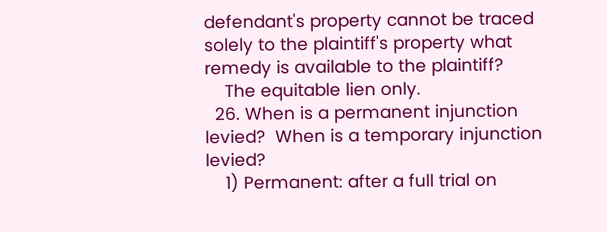defendant's property cannot be traced solely to the plaintiff's property what remedy is available to the plaintiff?
    The equitable lien only.
  26. When is a permanent injunction levied?  When is a temporary injunction levied?
    1) Permanent: after a full trial on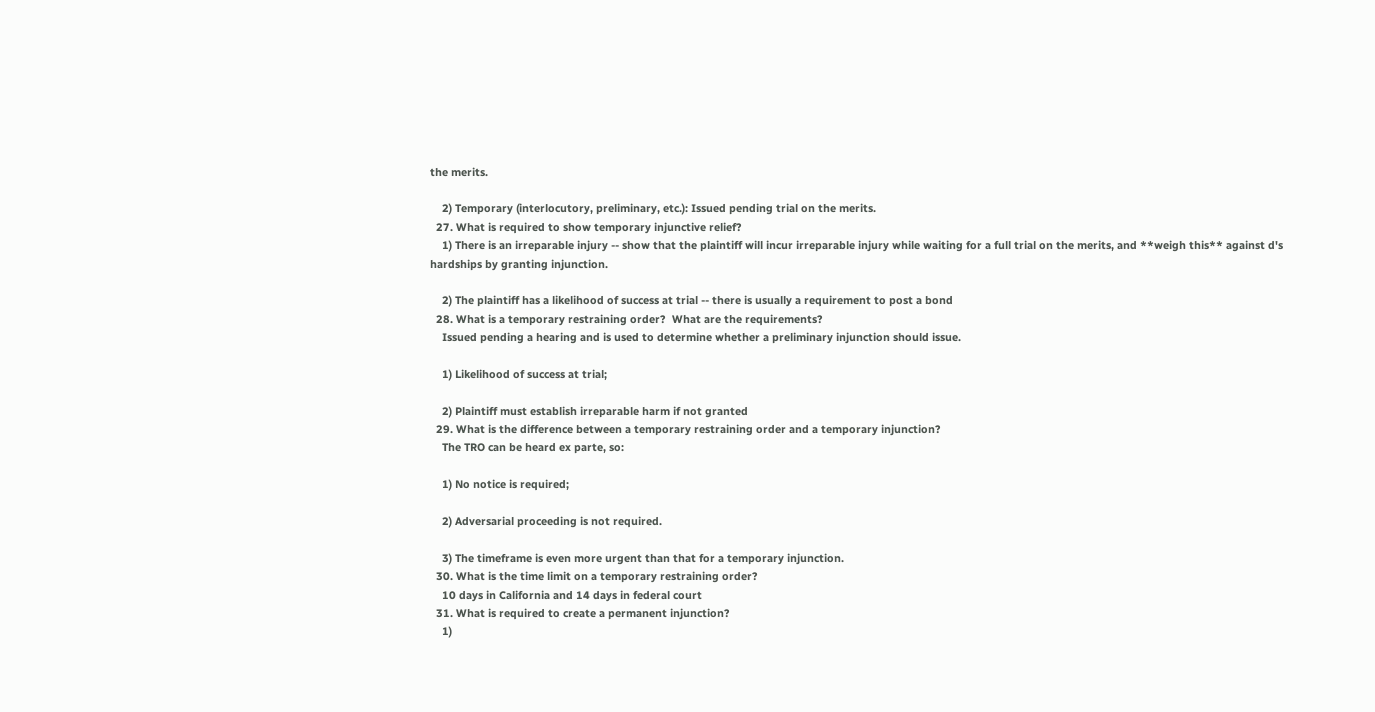the merits.

    2) Temporary (interlocutory, preliminary, etc.): Issued pending trial on the merits.
  27. What is required to show temporary injunctive relief?
    1) There is an irreparable injury -- show that the plaintiff will incur irreparable injury while waiting for a full trial on the merits, and **weigh this** against d's hardships by granting injunction.

    2) The plaintiff has a likelihood of success at trial -- there is usually a requirement to post a bond
  28. What is a temporary restraining order?  What are the requirements?
    Issued pending a hearing and is used to determine whether a preliminary injunction should issue.

    1) Likelihood of success at trial;

    2) Plaintiff must establish irreparable harm if not granted
  29. What is the difference between a temporary restraining order and a temporary injunction?
    The TRO can be heard ex parte, so:

    1) No notice is required;

    2) Adversarial proceeding is not required.

    3) The timeframe is even more urgent than that for a temporary injunction.
  30. What is the time limit on a temporary restraining order?
    10 days in California and 14 days in federal court
  31. What is required to create a permanent injunction?
    1)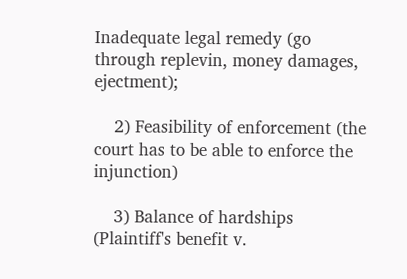Inadequate legal remedy (go through replevin, money damages, ejectment);

    2) Feasibility of enforcement (the court has to be able to enforce the injunction)

    3) Balance of hardships (Plaintiff's benefit v.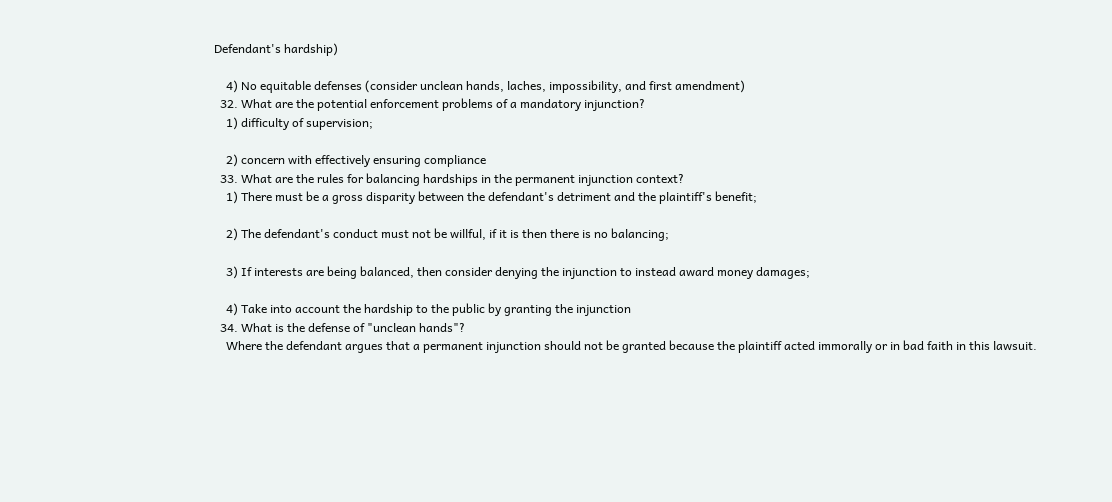Defendant's hardship)

    4) No equitable defenses (consider unclean hands, laches, impossibility, and first amendment)
  32. What are the potential enforcement problems of a mandatory injunction?
    1) difficulty of supervision;

    2) concern with effectively ensuring compliance
  33. What are the rules for balancing hardships in the permanent injunction context?
    1) There must be a gross disparity between the defendant's detriment and the plaintiff's benefit;

    2) The defendant's conduct must not be willful, if it is then there is no balancing;

    3) If interests are being balanced, then consider denying the injunction to instead award money damages;

    4) Take into account the hardship to the public by granting the injunction
  34. What is the defense of "unclean hands"?
    Where the defendant argues that a permanent injunction should not be granted because the plaintiff acted immorally or in bad faith in this lawsuit.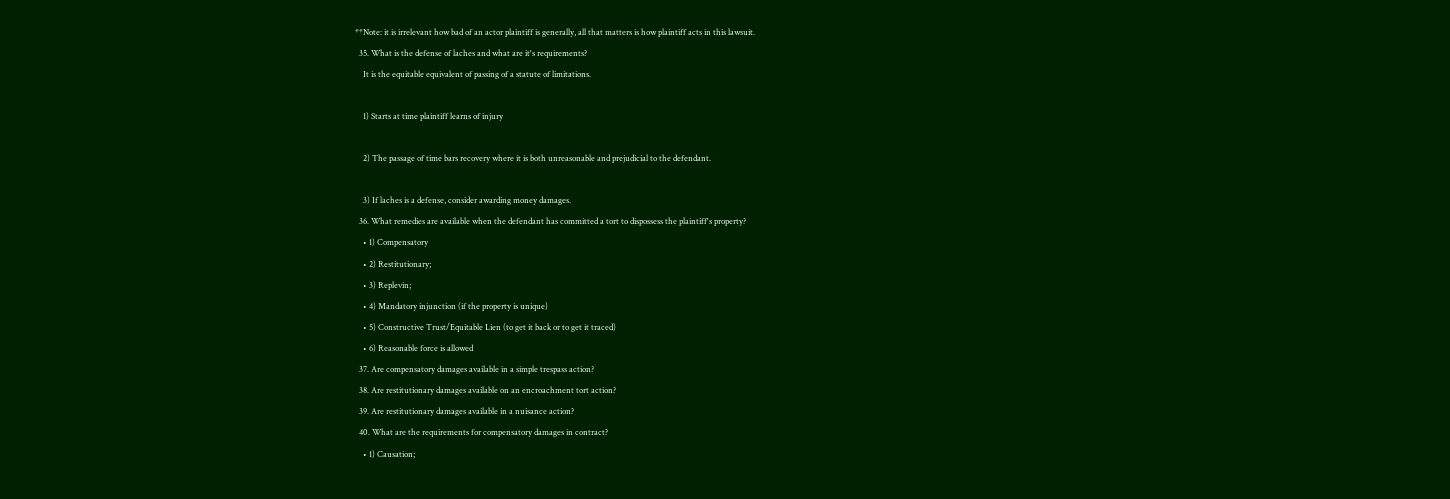**Note: it is irrelevant how bad of an actor plaintiff is generally, all that matters is how plaintiff acts in this lawsuit.
  35. What is the defense of laches and what are it's requirements?
    It is the equitable equivalent of passing of a statute of limitations.

    1) Starts at time plaintiff learns of injury

    2) The passage of time bars recovery where it is both unreasonable and prejudicial to the defendant.

    3) If laches is a defense, consider awarding money damages.
  36. What remedies are available when the defendant has committed a tort to dispossess the plaintiff's property?
    • 1) Compensatory
    • 2) Restitutionary;
    • 3) Replevin;
    • 4) Mandatory injunction (if the property is unique)
    • 5) Constructive Trust/Equitable Lien (to get it back or to get it traced)
    • 6) Reasonable force is allowed
  37. Are compensatory damages available in a simple trespass action?
  38. Are restitutionary damages available on an encroachment tort action?
  39. Are restitutionary damages available in a nuisance action?
  40. What are the requirements for compensatory damages in contract?
    • 1) Causation;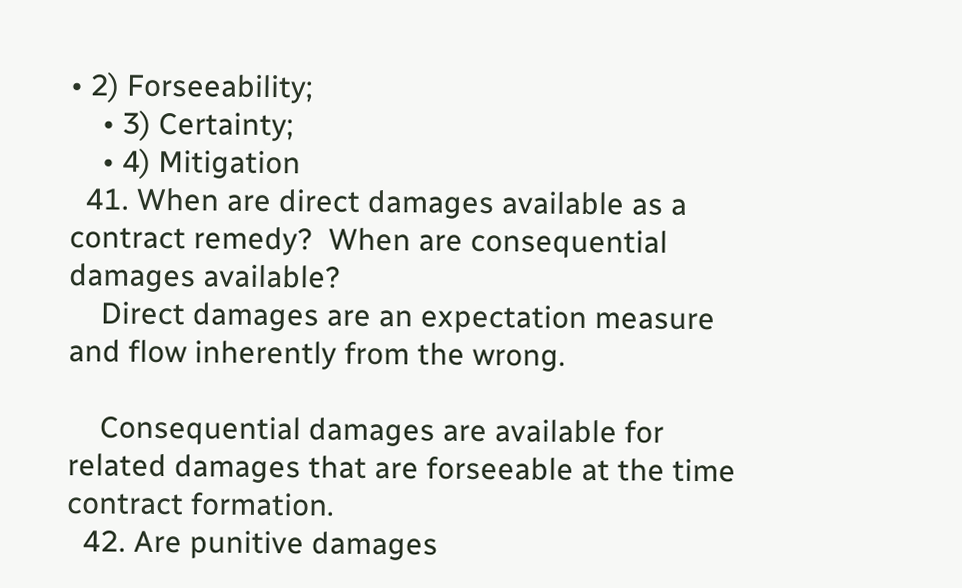• 2) Forseeability;
    • 3) Certainty;
    • 4) Mitigation
  41. When are direct damages available as a contract remedy?  When are consequential damages available?
    Direct damages are an expectation measure and flow inherently from the wrong.

    Consequential damages are available for related damages that are forseeable at the time contract formation.
  42. Are punitive damages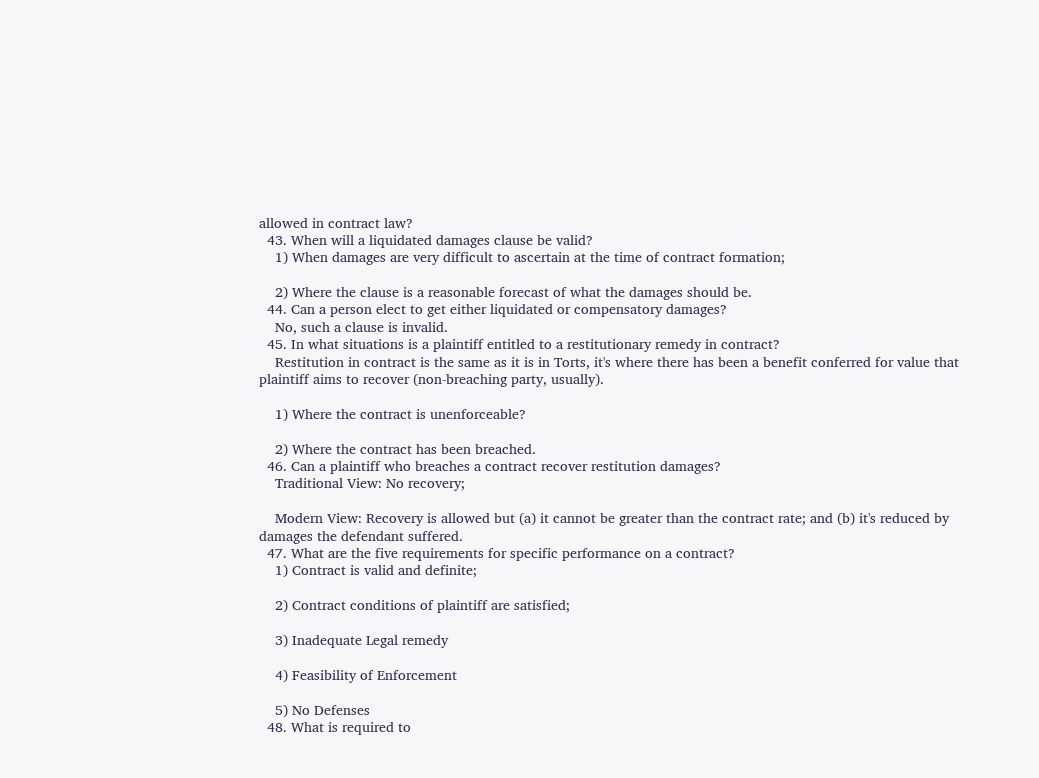allowed in contract law?
  43. When will a liquidated damages clause be valid?
    1) When damages are very difficult to ascertain at the time of contract formation;

    2) Where the clause is a reasonable forecast of what the damages should be.
  44. Can a person elect to get either liquidated or compensatory damages?
    No, such a clause is invalid.
  45. In what situations is a plaintiff entitled to a restitutionary remedy in contract?
    Restitution in contract is the same as it is in Torts, it's where there has been a benefit conferred for value that plaintiff aims to recover (non-breaching party, usually).

    1) Where the contract is unenforceable?

    2) Where the contract has been breached.
  46. Can a plaintiff who breaches a contract recover restitution damages?
    Traditional View: No recovery;

    Modern View: Recovery is allowed but (a) it cannot be greater than the contract rate; and (b) it's reduced by damages the defendant suffered.
  47. What are the five requirements for specific performance on a contract?
    1) Contract is valid and definite;

    2) Contract conditions of plaintiff are satisfied;

    3) Inadequate Legal remedy

    4) Feasibility of Enforcement

    5) No Defenses
  48. What is required to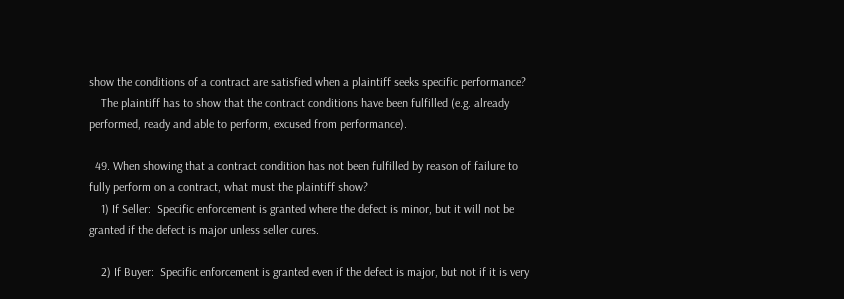show the conditions of a contract are satisfied when a plaintiff seeks specific performance?
    The plaintiff has to show that the contract conditions have been fulfilled (e.g. already performed, ready and able to perform, excused from performance).

  49. When showing that a contract condition has not been fulfilled by reason of failure to fully perform on a contract, what must the plaintiff show?
    1) If Seller:  Specific enforcement is granted where the defect is minor, but it will not be granted if the defect is major unless seller cures.

    2) If Buyer:  Specific enforcement is granted even if the defect is major, but not if it is very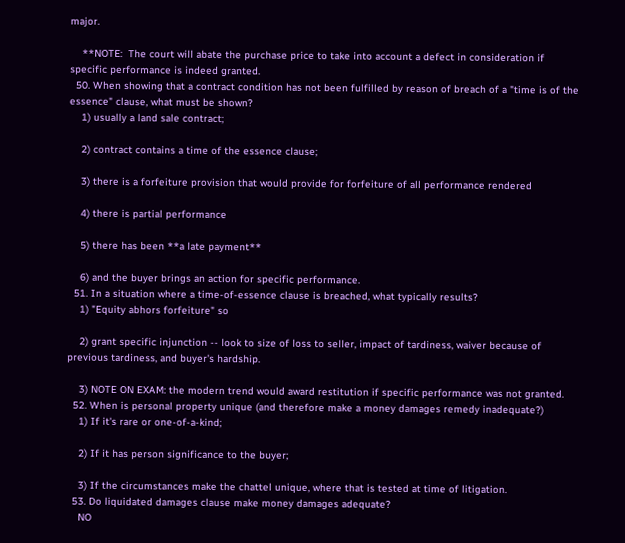major.

    **NOTE:  The court will abate the purchase price to take into account a defect in consideration if specific performance is indeed granted.
  50. When showing that a contract condition has not been fulfilled by reason of breach of a "time is of the essence" clause, what must be shown?
    1) usually a land sale contract;

    2) contract contains a time of the essence clause;

    3) there is a forfeiture provision that would provide for forfeiture of all performance rendered

    4) there is partial performance

    5) there has been **a late payment**

    6) and the buyer brings an action for specific performance.
  51. In a situation where a time-of-essence clause is breached, what typically results?
    1) "Equity abhors forfeiture" so

    2) grant specific injunction -- look to size of loss to seller, impact of tardiness, waiver because of previous tardiness, and buyer's hardship.

    3) NOTE ON EXAM: the modern trend would award restitution if specific performance was not granted.
  52. When is personal property unique (and therefore make a money damages remedy inadequate?)
    1) If it's rare or one-of-a-kind;

    2) If it has person significance to the buyer;

    3) If the circumstances make the chattel unique, where that is tested at time of litigation.
  53. Do liquidated damages clause make money damages adequate?
    NO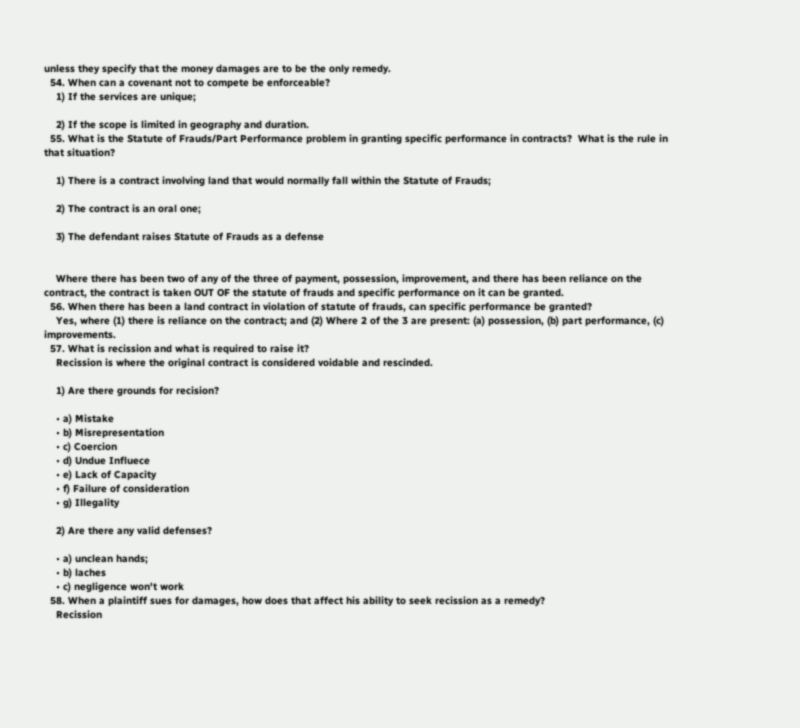unless they specify that the money damages are to be the only remedy.
  54. When can a covenant not to compete be enforceable?
    1) If the services are unique;

    2) If the scope is limited in geography and duration.
  55. What is the Statute of Frauds/Part Performance problem in granting specific performance in contracts?  What is the rule in that situation?

    1) There is a contract involving land that would normally fall within the Statute of Frauds;

    2) The contract is an oral one;

    3) The defendant raises Statute of Frauds as a defense


    Where there has been two of any of the three of payment, possession, improvement, and there has been reliance on the contract, the contract is taken OUT OF the statute of frauds and specific performance on it can be granted.
  56. When there has been a land contract in violation of statute of frauds, can specific performance be granted?
    Yes, where (1) there is reliance on the contract; and (2) Where 2 of the 3 are present: (a) possession, (b) part performance, (c) improvements.
  57. What is recission and what is required to raise it?
    Recission is where the original contract is considered voidable and rescinded.

    1) Are there grounds for recision?

    • a) Mistake
    • b) Misrepresentation
    • c) Coercion
    • d) Undue Influece
    • e) Lack of Capacity
    • f) Failure of consideration
    • g) Illegality

    2) Are there any valid defenses?

    • a) unclean hands;
    • b) laches
    • c) negligence won't work
  58. When a plaintiff sues for damages, how does that affect his ability to seek recission as a remedy?
    Recission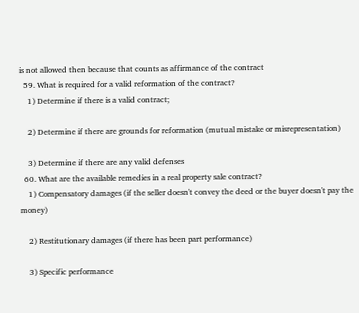is not allowed then because that counts as affirmance of the contract
  59. What is required for a valid reformation of the contract?
    1) Determine if there is a valid contract;

    2) Determine if there are grounds for reformation (mutual mistake or misrepresentation)

    3) Determine if there are any valid defenses
  60. What are the available remedies in a real property sale contract?
    1) Compensatory damages (if the seller doesn't convey the deed or the buyer doesn't pay the money)

    2) Restitutionary damages (if there has been part performance)

    3) Specific performance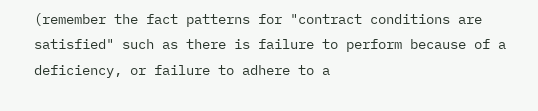(remember the fact patterns for "contract conditions are satisfied" such as there is failure to perform because of a deficiency, or failure to adhere to a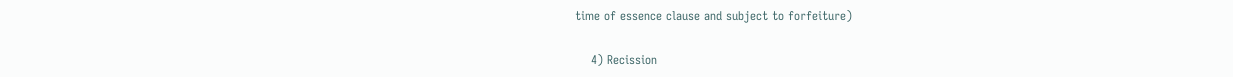time of essence clause and subject to forfeiture)

    4) Recission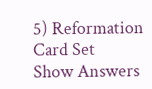5) Reformation
Card Set
Show Answers